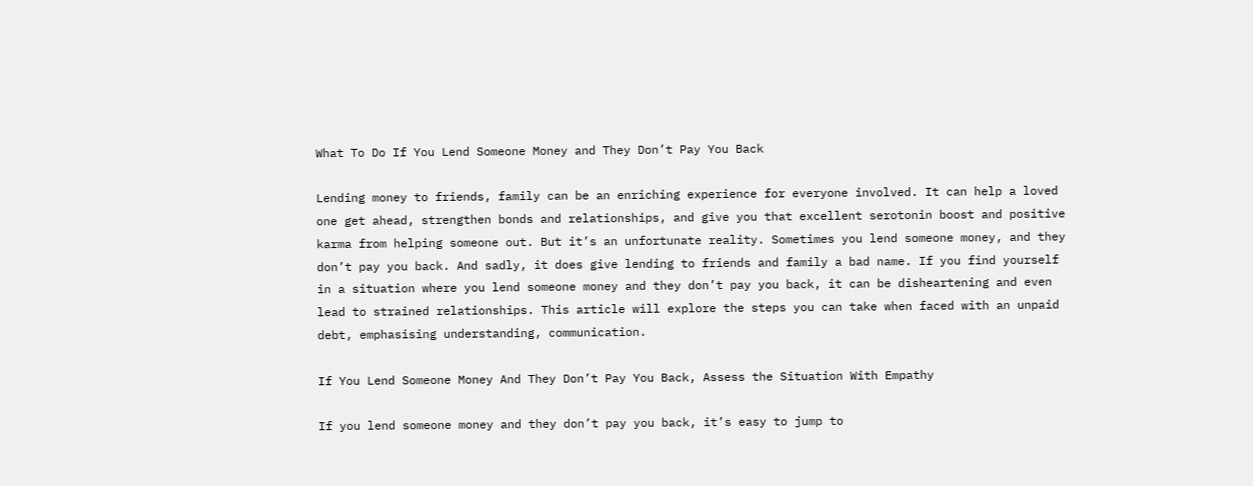What To Do If You Lend Someone Money and They Don’t Pay You Back

Lending money to friends, family can be an enriching experience for everyone involved. It can help a loved one get ahead, strengthen bonds and relationships, and give you that excellent serotonin boost and positive karma from helping someone out. But it’s an unfortunate reality. Sometimes you lend someone money, and they don’t pay you back. And sadly, it does give lending to friends and family a bad name. If you find yourself in a situation where you lend someone money and they don’t pay you back, it can be disheartening and even lead to strained relationships. This article will explore the steps you can take when faced with an unpaid debt, emphasising understanding, communication.

If You Lend Someone Money And They Don’t Pay You Back, Assess the Situation With Empathy

If you lend someone money and they don’t pay you back, it’s easy to jump to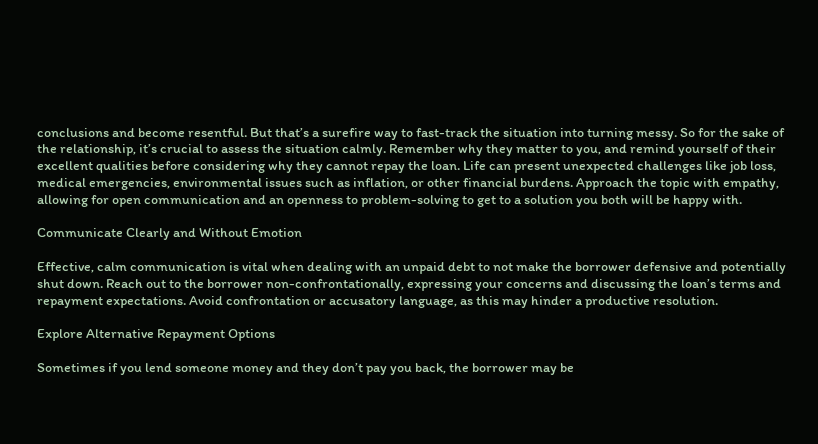conclusions and become resentful. But that’s a surefire way to fast-track the situation into turning messy. So for the sake of the relationship, it’s crucial to assess the situation calmly. Remember why they matter to you, and remind yourself of their excellent qualities before considering why they cannot repay the loan. Life can present unexpected challenges like job loss, medical emergencies, environmental issues such as inflation, or other financial burdens. Approach the topic with empathy, allowing for open communication and an openness to problem-solving to get to a solution you both will be happy with.

Communicate Clearly and Without Emotion

Effective, calm communication is vital when dealing with an unpaid debt to not make the borrower defensive and potentially shut down. Reach out to the borrower non-confrontationally, expressing your concerns and discussing the loan’s terms and repayment expectations. Avoid confrontation or accusatory language, as this may hinder a productive resolution.

Explore Alternative Repayment Options

Sometimes if you lend someone money and they don’t pay you back, the borrower may be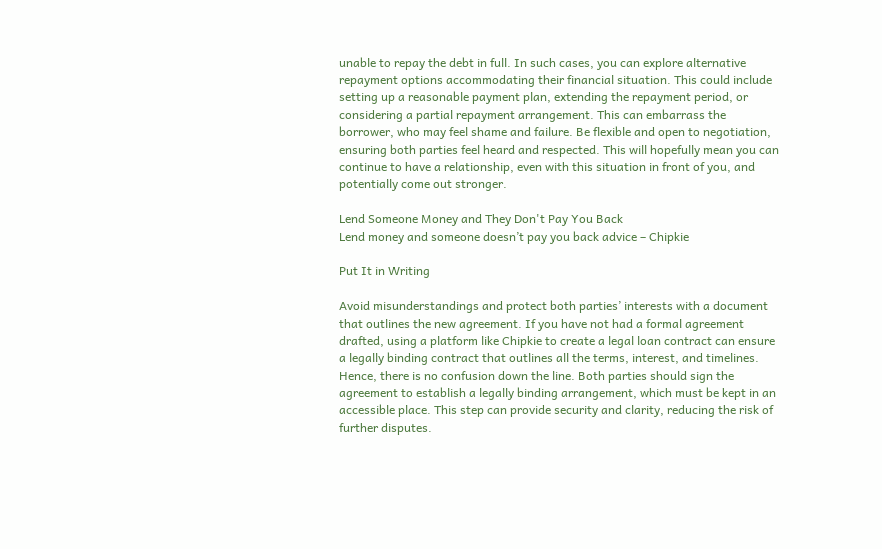unable to repay the debt in full. In such cases, you can explore alternative repayment options accommodating their financial situation. This could include setting up a reasonable payment plan, extending the repayment period, or considering a partial repayment arrangement. This can embarrass the borrower, who may feel shame and failure. Be flexible and open to negotiation, ensuring both parties feel heard and respected. This will hopefully mean you can continue to have a relationship, even with this situation in front of you, and potentially come out stronger.

Lend Someone Money and They Don't Pay You Back
Lend money and someone doesn’t pay you back advice – Chipkie

Put It in Writing

Avoid misunderstandings and protect both parties’ interests with a document that outlines the new agreement. If you have not had a formal agreement drafted, using a platform like Chipkie to create a legal loan contract can ensure a legally binding contract that outlines all the terms, interest, and timelines. Hence, there is no confusion down the line. Both parties should sign the agreement to establish a legally binding arrangement, which must be kept in an accessible place. This step can provide security and clarity, reducing the risk of further disputes.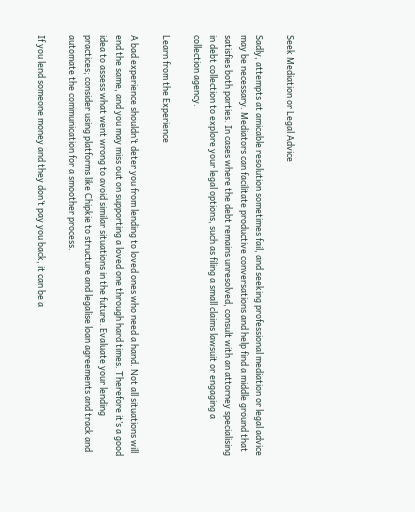Seek Mediation or Legal Advice

Sadly, attempts at amicable resolution sometimes fail, and seeking professional mediation or legal advice may be necessary. Mediators can facilitate productive conversations and help find a middle ground that satisfies both parties. In cases where the debt remains unresolved, consult with an attorney specialising in debt collection to explore your legal options, such as filing a small claims lawsuit or engaging a collection agency.

Learn from the Experience

A bad experience shouldn’t deter you from lending to loved ones who need a hand. Not all situations will end the same, and you may miss out on supporting a loved one through hard times. Therefore it’s a good idea to assess what went wrong to avoid similar situations in the future. Evaluate your lending practices; consider using platforms like Chipkie to structure and legalise loan agreements and track and automate the communication for a smoother process.

If you lend someone money and they don’t pay you back, it can be a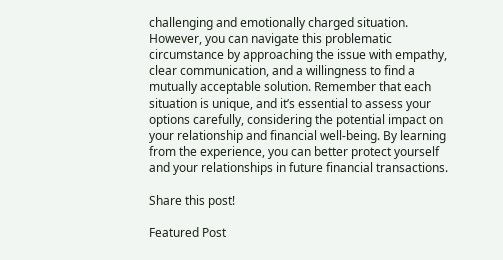challenging and emotionally charged situation. However, you can navigate this problematic circumstance by approaching the issue with empathy, clear communication, and a willingness to find a mutually acceptable solution. Remember that each situation is unique, and it’s essential to assess your options carefully, considering the potential impact on your relationship and financial well-being. By learning from the experience, you can better protect yourself and your relationships in future financial transactions.

Share this post!

Featured Post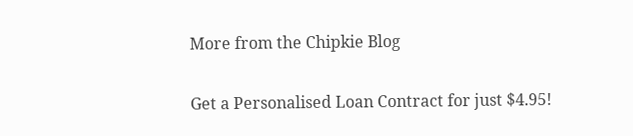More from the Chipkie Blog

Get a Personalised Loan Contract for just $4.95!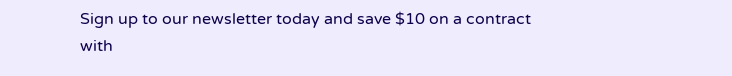Sign up to our newsletter today and save $10 on a contract with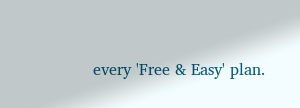every 'Free & Easy' plan.